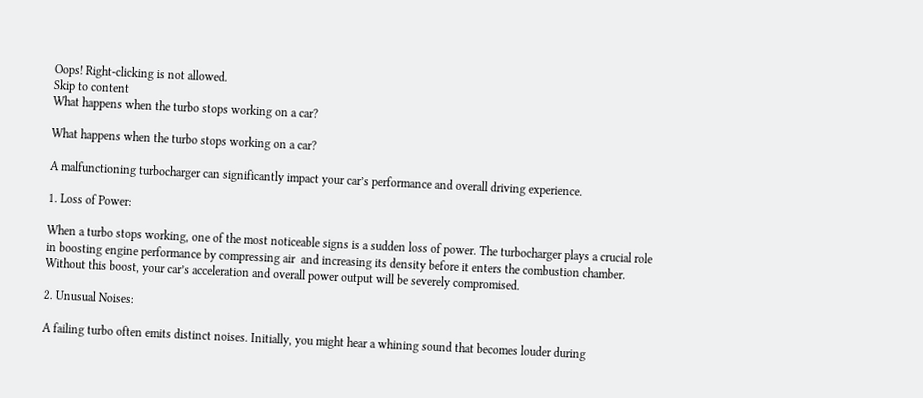Oops! Right-clicking is not allowed.
Skip to content
What happens when the turbo stops working on a car?

What happens when the turbo stops working on a car?

A malfunctioning turbocharger can significantly impact your car’s performance and overall driving experience.

1. Loss of Power:

When a turbo stops working, one of the most noticeable signs is a sudden loss of power. The turbocharger plays a crucial role in boosting engine performance by compressing air  and increasing its density before it enters the combustion chamber. Without this boost, your car’s acceleration and overall power output will be severely compromised.

2. Unusual Noises:

A failing turbo often emits distinct noises. Initially, you might hear a whining sound that becomes louder during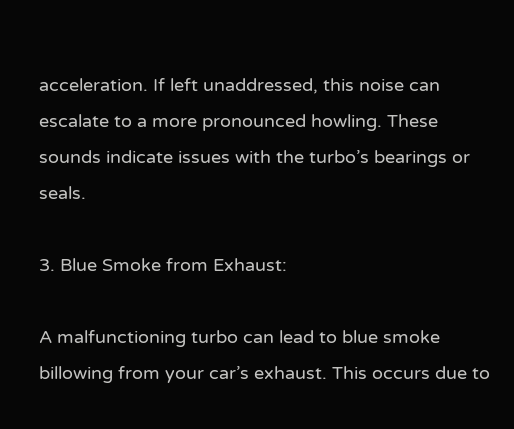acceleration. If left unaddressed, this noise can escalate to a more pronounced howling. These sounds indicate issues with the turbo’s bearings or seals.

3. Blue Smoke from Exhaust:

A malfunctioning turbo can lead to blue smoke billowing from your car’s exhaust. This occurs due to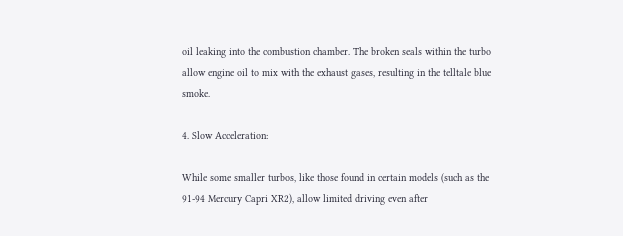oil leaking into the combustion chamber. The broken seals within the turbo allow engine oil to mix with the exhaust gases, resulting in the telltale blue smoke.

4. Slow Acceleration:

While some smaller turbos, like those found in certain models (such as the 91-94 Mercury Capri XR2), allow limited driving even after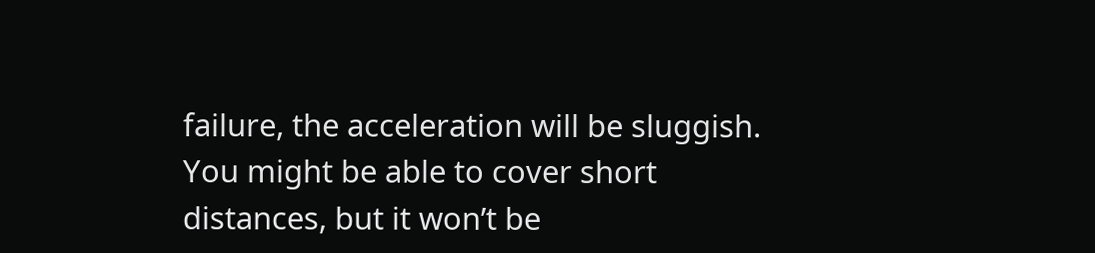failure, the acceleration will be sluggish. You might be able to cover short distances, but it won’t be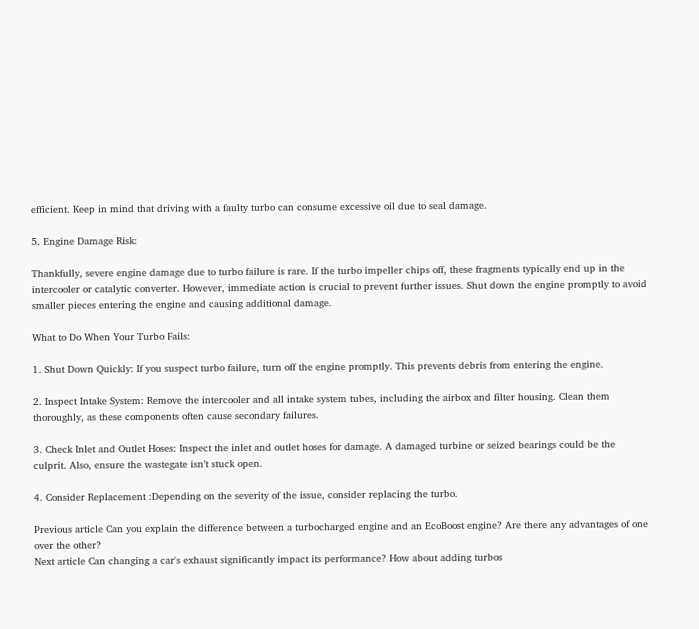efficient. Keep in mind that driving with a faulty turbo can consume excessive oil due to seal damage.

5. Engine Damage Risk:

Thankfully, severe engine damage due to turbo failure is rare. If the turbo impeller chips off, these fragments typically end up in the intercooler or catalytic converter. However, immediate action is crucial to prevent further issues. Shut down the engine promptly to avoid smaller pieces entering the engine and causing additional damage.

What to Do When Your Turbo Fails:

1. Shut Down Quickly: If you suspect turbo failure, turn off the engine promptly. This prevents debris from entering the engine.

2. Inspect Intake System: Remove the intercooler and all intake system tubes, including the airbox and filter housing. Clean them thoroughly, as these components often cause secondary failures.

3. Check Inlet and Outlet Hoses: Inspect the inlet and outlet hoses for damage. A damaged turbine or seized bearings could be the culprit. Also, ensure the wastegate isn’t stuck open.

4. Consider Replacement :Depending on the severity of the issue, consider replacing the turbo.

Previous article Can you explain the difference between a turbocharged engine and an EcoBoost engine? Are there any advantages of one over the other?
Next article Can changing a car's exhaust significantly impact its performance? How about adding turbos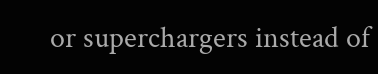or superchargers instead of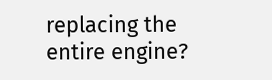replacing the entire engine?